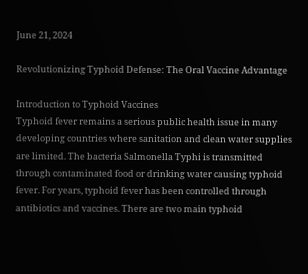June 21, 2024

Revolutionizing Typhoid Defense: The Oral Vaccine Advantage

Introduction to Typhoid Vaccines
Typhoid fever remains a serious public health issue in many developing countries where sanitation and clean water supplies are limited. The bacteria Salmonella Typhi is transmitted through contaminated food or drinking water causing typhoid fever. For years, typhoid fever has been controlled through antibiotics and vaccines. There are two main typhoid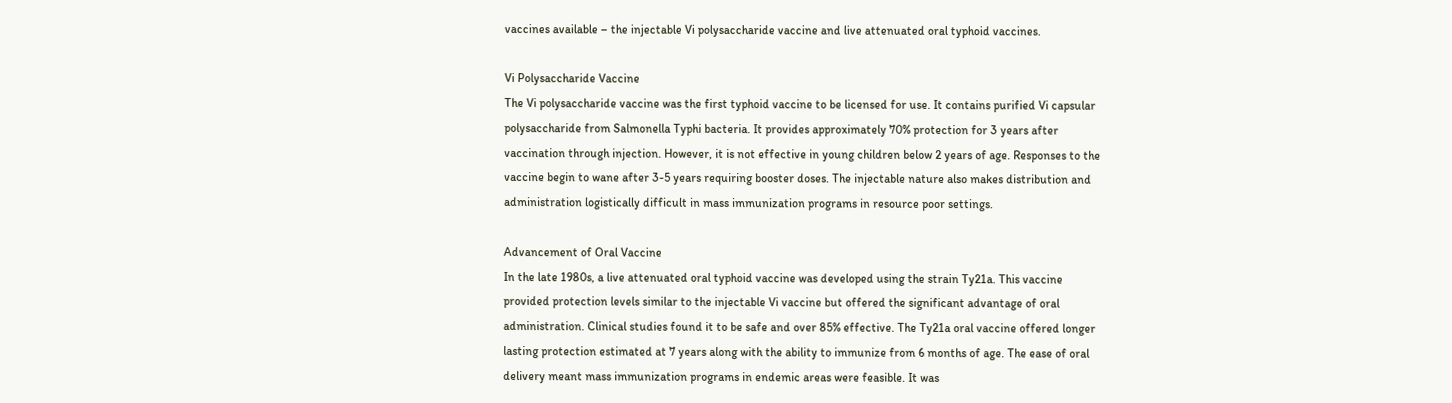vaccines available – the injectable Vi polysaccharide vaccine and live attenuated oral typhoid vaccines.

Vi Polysaccharide Vaccine
The Vi polysaccharide vaccine was the first typhoid vaccine to be licensed for use. It contains purified Vi capsular polysaccharide from Salmonella Typhi bacteria. It provides approximately 70% protection for 3 years after vaccination through injection. However, it is not effective in young children below 2 years of age. Responses to the vaccine begin to wane after 3-5 years requiring booster doses. The injectable nature also makes distribution and administration logistically difficult in mass immunization programs in resource poor settings.

Advancement of Oral Vaccine
In the late 1980s, a live attenuated oral typhoid vaccine was developed using the strain Ty21a. This vaccine provided protection levels similar to the injectable Vi vaccine but offered the significant advantage of oral administration. Clinical studies found it to be safe and over 85% effective. The Ty21a oral vaccine offered longer lasting protection estimated at 7 years along with the ability to immunize from 6 months of age. The ease of oral delivery meant mass immunization programs in endemic areas were feasible. It was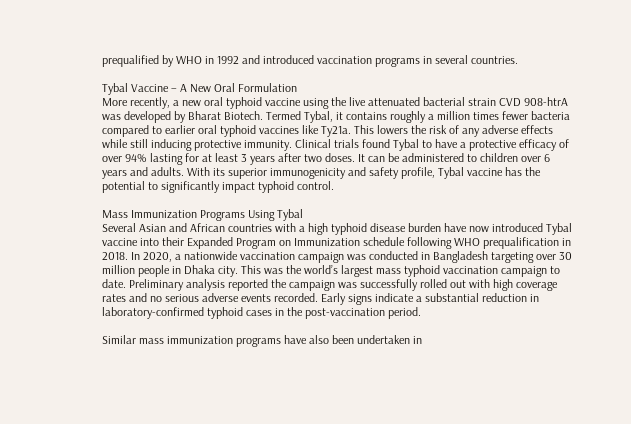prequalified by WHO in 1992 and introduced vaccination programs in several countries.

Tybal Vaccine – A New Oral Formulation
More recently, a new oral typhoid vaccine using the live attenuated bacterial strain CVD 908-htrA was developed by Bharat Biotech. Termed Tybal, it contains roughly a million times fewer bacteria compared to earlier oral typhoid vaccines like Ty21a. This lowers the risk of any adverse effects while still inducing protective immunity. Clinical trials found Tybal to have a protective efficacy of over 94% lasting for at least 3 years after two doses. It can be administered to children over 6 years and adults. With its superior immunogenicity and safety profile, Tybal vaccine has the potential to significantly impact typhoid control.

Mass Immunization Programs Using Tybal
Several Asian and African countries with a high typhoid disease burden have now introduced Tybal vaccine into their Expanded Program on Immunization schedule following WHO prequalification in 2018. In 2020, a nationwide vaccination campaign was conducted in Bangladesh targeting over 30 million people in Dhaka city. This was the world’s largest mass typhoid vaccination campaign to date. Preliminary analysis reported the campaign was successfully rolled out with high coverage rates and no serious adverse events recorded. Early signs indicate a substantial reduction in laboratory-confirmed typhoid cases in the post-vaccination period.

Similar mass immunization programs have also been undertaken in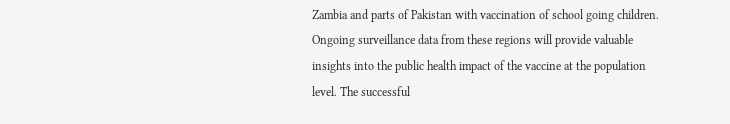Zambia and parts of Pakistan with vaccination of school going children. Ongoing surveillance data from these regions will provide valuable insights into the public health impact of the vaccine at the population level. The successful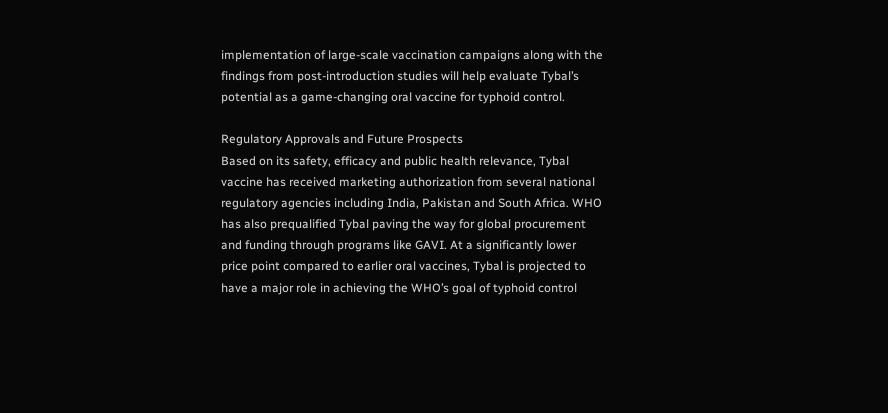implementation of large-scale vaccination campaigns along with the findings from post-introduction studies will help evaluate Tybal’s potential as a game-changing oral vaccine for typhoid control.

Regulatory Approvals and Future Prospects
Based on its safety, efficacy and public health relevance, Tybal vaccine has received marketing authorization from several national regulatory agencies including India, Pakistan and South Africa. WHO has also prequalified Tybal paving the way for global procurement and funding through programs like GAVI. At a significantly lower price point compared to earlier oral vaccines, Tybal is projected to have a major role in achieving the WHO’s goal of typhoid control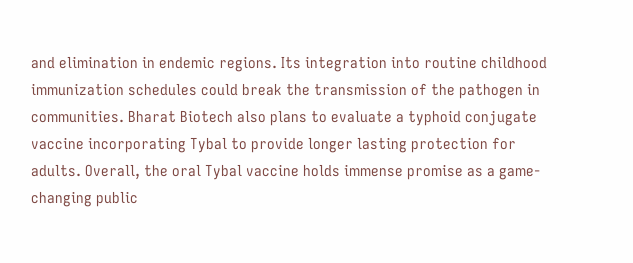and elimination in endemic regions. Its integration into routine childhood immunization schedules could break the transmission of the pathogen in communities. Bharat Biotech also plans to evaluate a typhoid conjugate vaccine incorporating Tybal to provide longer lasting protection for adults. Overall, the oral Tybal vaccine holds immense promise as a game-changing public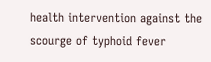health intervention against the scourge of typhoid fever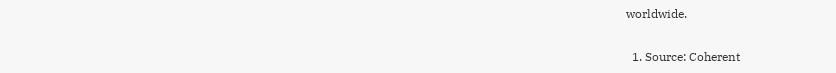worldwide.


  1. Source: Coherent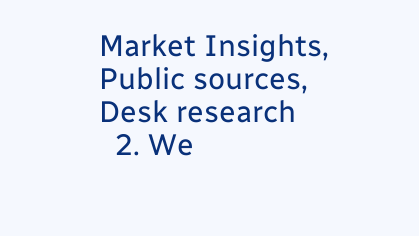Market Insights, Public sources, Desk research
  2. We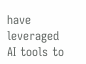have leveraged AI tools to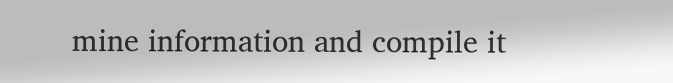mine information and compile it